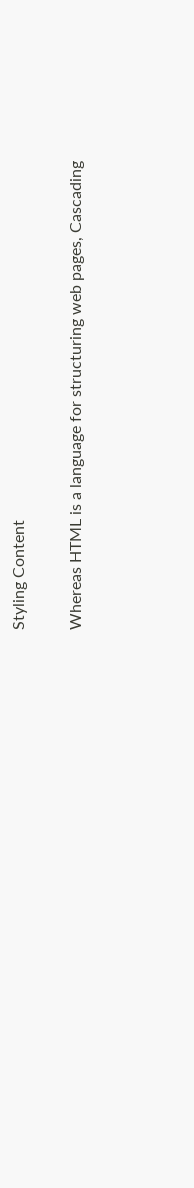Styling Content

Whereas HTML is a language for structuring web pages, Cascading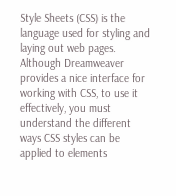Style Sheets (CSS) is the language used for styling and laying out web pages. Although Dreamweaver provides a nice interface for working with CSS, to use it effectively, you must understand the different ways CSS styles can be applied to elements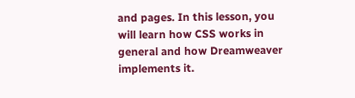and pages. In this lesson, you will learn how CSS works in general and how Dreamweaver implements it.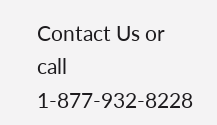Contact Us or call 1-877-932-8228